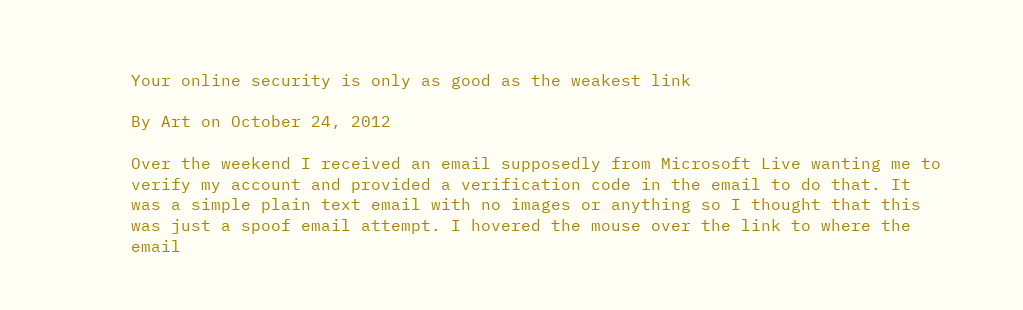Your online security is only as good as the weakest link

By Art on October 24, 2012

Over the weekend I received an email supposedly from Microsoft Live wanting me to verify my account and provided a verification code in the email to do that. It was a simple plain text email with no images or anything so I thought that this was just a spoof email attempt. I hovered the mouse over the link to where the email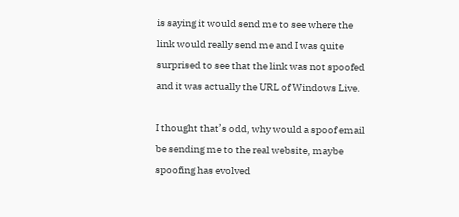is saying it would send me to see where the link would really send me and I was quite surprised to see that the link was not spoofed and it was actually the URL of Windows Live.

I thought that’s odd, why would a spoof email be sending me to the real website, maybe spoofing has evolved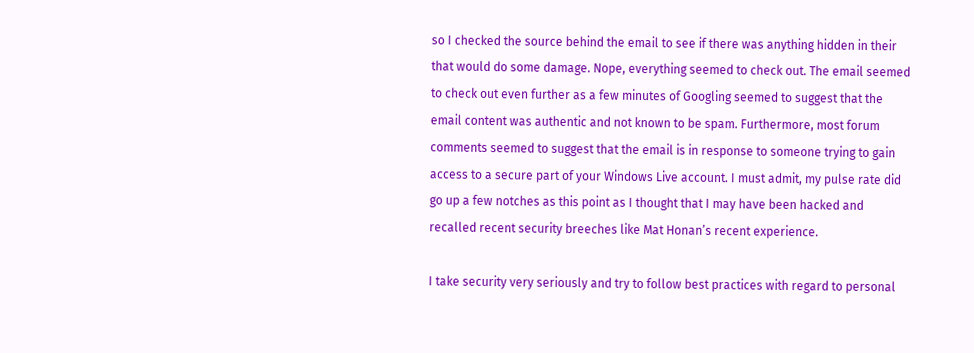so I checked the source behind the email to see if there was anything hidden in their that would do some damage. Nope, everything seemed to check out. The email seemed to check out even further as a few minutes of Googling seemed to suggest that the email content was authentic and not known to be spam. Furthermore, most forum comments seemed to suggest that the email is in response to someone trying to gain access to a secure part of your Windows Live account. I must admit, my pulse rate did go up a few notches as this point as I thought that I may have been hacked and recalled recent security breeches like Mat Honan’s recent experience.

I take security very seriously and try to follow best practices with regard to personal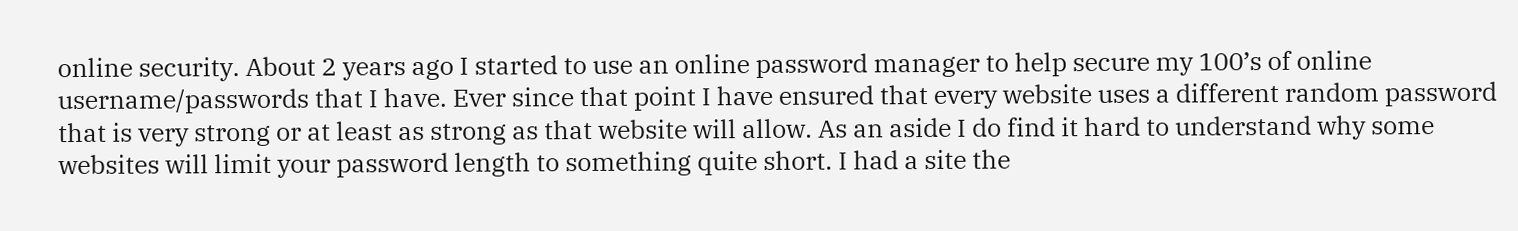online security. About 2 years ago I started to use an online password manager to help secure my 100’s of online username/passwords that I have. Ever since that point I have ensured that every website uses a different random password that is very strong or at least as strong as that website will allow. As an aside I do find it hard to understand why some websites will limit your password length to something quite short. I had a site the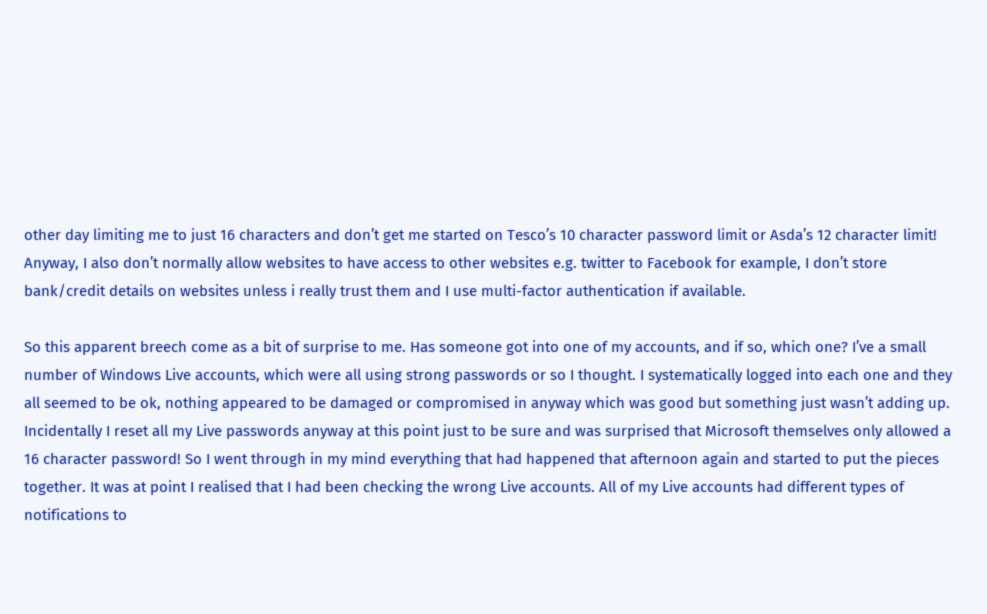other day limiting me to just 16 characters and don’t get me started on Tesco’s 10 character password limit or Asda’s 12 character limit! Anyway, I also don’t normally allow websites to have access to other websites e.g. twitter to Facebook for example, I don’t store bank/credit details on websites unless i really trust them and I use multi-factor authentication if available.

So this apparent breech come as a bit of surprise to me. Has someone got into one of my accounts, and if so, which one? I’ve a small number of Windows Live accounts, which were all using strong passwords or so I thought. I systematically logged into each one and they all seemed to be ok, nothing appeared to be damaged or compromised in anyway which was good but something just wasn’t adding up. Incidentally I reset all my Live passwords anyway at this point just to be sure and was surprised that Microsoft themselves only allowed a 16 character password! So I went through in my mind everything that had happened that afternoon again and started to put the pieces together. It was at point I realised that I had been checking the wrong Live accounts. All of my Live accounts had different types of notifications to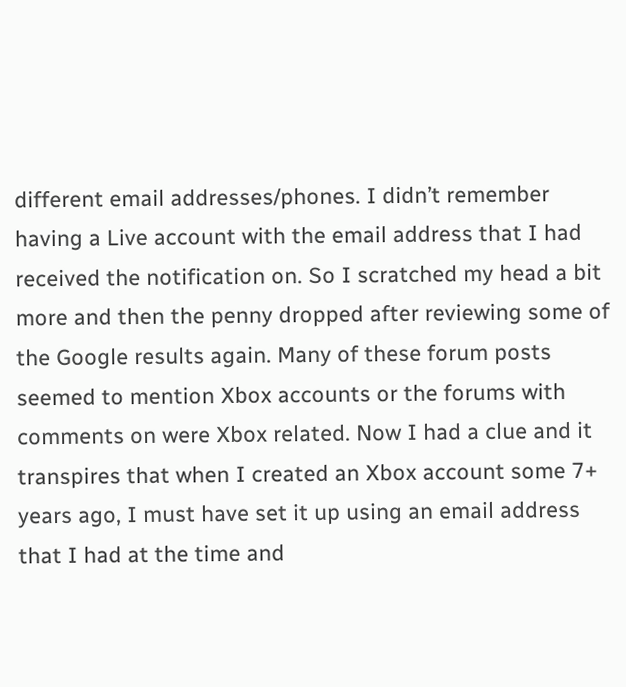different email addresses/phones. I didn’t remember having a Live account with the email address that I had received the notification on. So I scratched my head a bit more and then the penny dropped after reviewing some of the Google results again. Many of these forum posts seemed to mention Xbox accounts or the forums with comments on were Xbox related. Now I had a clue and it transpires that when I created an Xbox account some 7+ years ago, I must have set it up using an email address that I had at the time and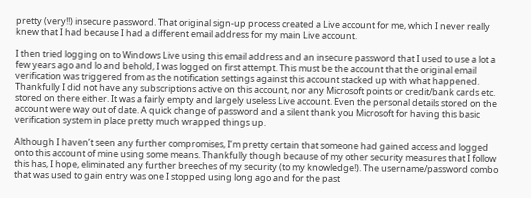pretty (very!!) insecure password. That original sign-up process created a Live account for me, which I never really knew that I had because I had a different email address for my main Live account.

I then tried logging on to Windows Live using this email address and an insecure password that I used to use a lot a few years ago and lo and behold, I was logged on first attempt. This must be the account that the original email verification was triggered from as the notification settings against this account stacked up with what happened. Thankfully I did not have any subscriptions active on this account, nor any Microsoft points or credit/bank cards etc. stored on there either. It was a fairly empty and largely useless Live account. Even the personal details stored on the account were way out of date. A quick change of password and a silent thank you Microsoft for having this basic verification system in place pretty much wrapped things up.

Although I haven’t seen any further compromises, I’m pretty certain that someone had gained access and logged onto this account of mine using some means. Thankfully though because of my other security measures that I follow this has, I hope, eliminated any further breeches of my security (to my knowledge!). The username/password combo that was used to gain entry was one I stopped using long ago and for the past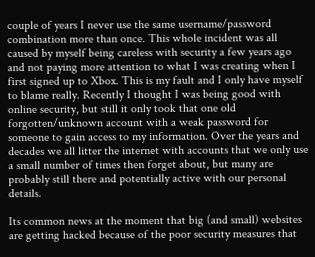couple of years I never use the same username/password combination more than once. This whole incident was all caused by myself being careless with security a few years ago and not paying more attention to what I was creating when I first signed up to Xbox. This is my fault and I only have myself to blame really. Recently I thought I was being good with online security, but still it only took that one old forgotten/unknown account with a weak password for someone to gain access to my information. Over the years and decades we all litter the internet with accounts that we only use a small number of times then forget about, but many are probably still there and potentially active with our personal details.

Its common news at the moment that big (and small) websites are getting hacked because of the poor security measures that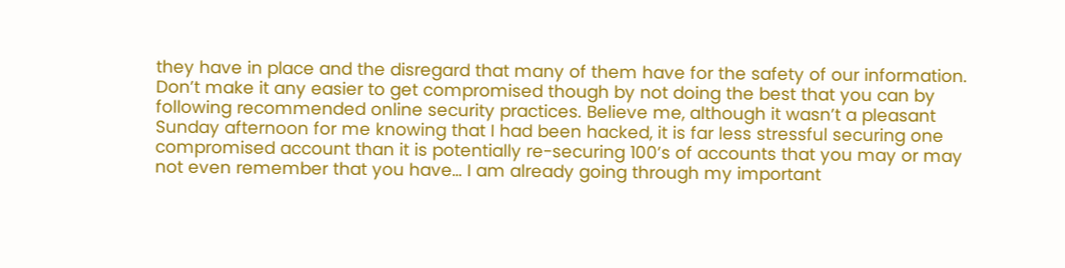they have in place and the disregard that many of them have for the safety of our information. Don’t make it any easier to get compromised though by not doing the best that you can by following recommended online security practices. Believe me, although it wasn’t a pleasant Sunday afternoon for me knowing that I had been hacked, it is far less stressful securing one compromised account than it is potentially re-securing 100’s of accounts that you may or may not even remember that you have… I am already going through my important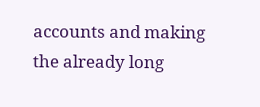accounts and making the already long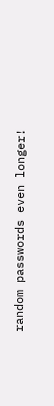random passwords even longer!